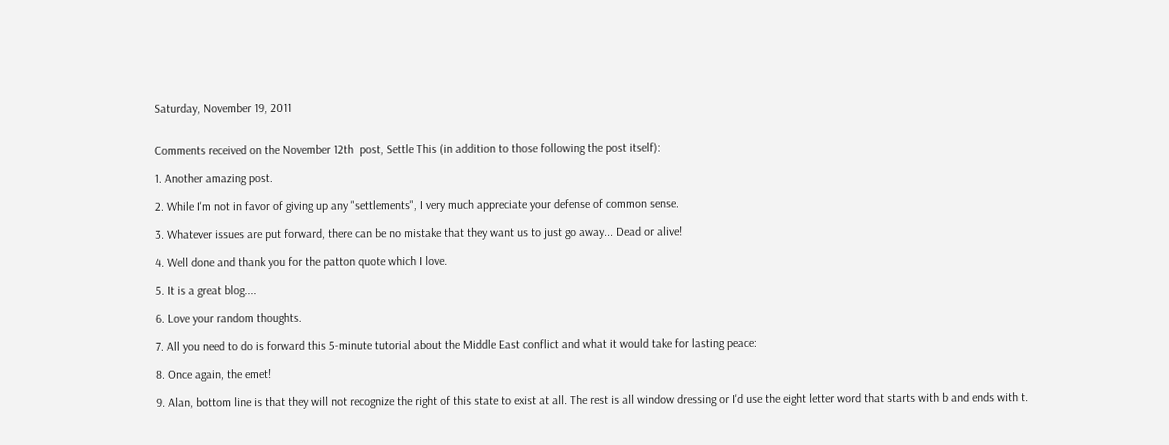Saturday, November 19, 2011


Comments received on the November 12th  post, Settle This (in addition to those following the post itself):

1. Another amazing post.

2. While I'm not in favor of giving up any "settlements", I very much appreciate your defense of common sense.

3. Whatever issues are put forward, there can be no mistake that they want us to just go away... Dead or alive!

4. Well done and thank you for the patton quote which I love.

5. It is a great blog....

6. Love your random thoughts.

7. All you need to do is forward this 5-minute tutorial about the Middle East conflict and what it would take for lasting peace:

8. Once again, the emet!

9. Alan, bottom line is that they will not recognize the right of this state to exist at all. The rest is all window dressing or I'd use the eight letter word that starts with b and ends with t.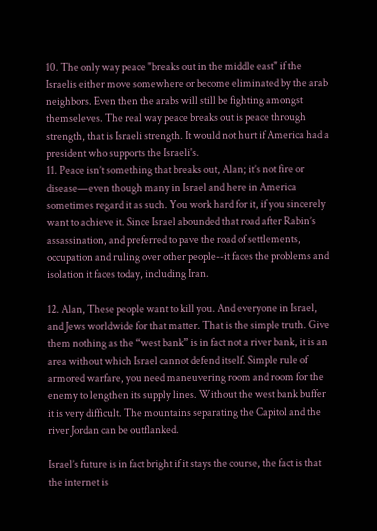10. The only way peace "breaks out in the middle east" if the Israelis either move somewhere or become eliminated by the arab neighbors. Even then the arabs will still be fighting amongst themseleves. The real way peace breaks out is peace through strength, that is Israeli strength. It would not hurt if America had a president who supports the Israeli's.
11. Peace isn’t something that breaks out, Alan; it’s not fire or disease—even though many in Israel and here in America sometimes regard it as such. You work hard for it, if you sincerely want to achieve it. Since Israel abounded that road after Rabin’s assassination, and preferred to pave the road of settlements, occupation and ruling over other people--it faces the problems and isolation it faces today, including Iran.

12. Alan, These people want to kill you. And everyone in Israel, and Jews worldwide for that matter. That is the simple truth. Give them nothing as the “west bank” is in fact not a river bank, it is an area without which Israel cannot defend itself. Simple rule of armored warfare, you need maneuvering room and room for the enemy to lengthen its supply lines. Without the west bank buffer it is very difficult. The mountains separating the Capitol and the river Jordan can be outflanked.

Israel’s future is in fact bright if it stays the course, the fact is that the internet is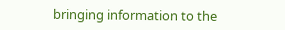bringing information to the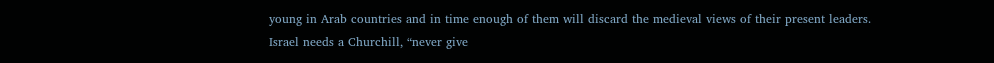young in Arab countries and in time enough of them will discard the medieval views of their present leaders. Israel needs a Churchill, “never give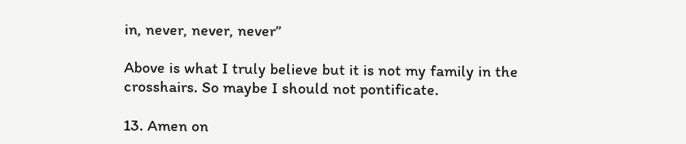in, never, never, never”

Above is what I truly believe but it is not my family in the crosshairs. So maybe I should not pontificate.

13. Amen on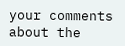your comments about the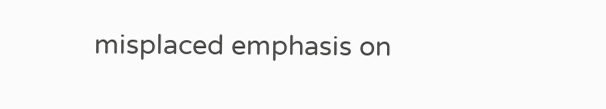misplaced emphasis on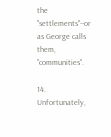the "settlements"--or as George calls them, "communities".

14. Unfortunately,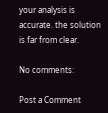your analysis is accurate. the solution is far from clear.

No comments:

Post a Comment